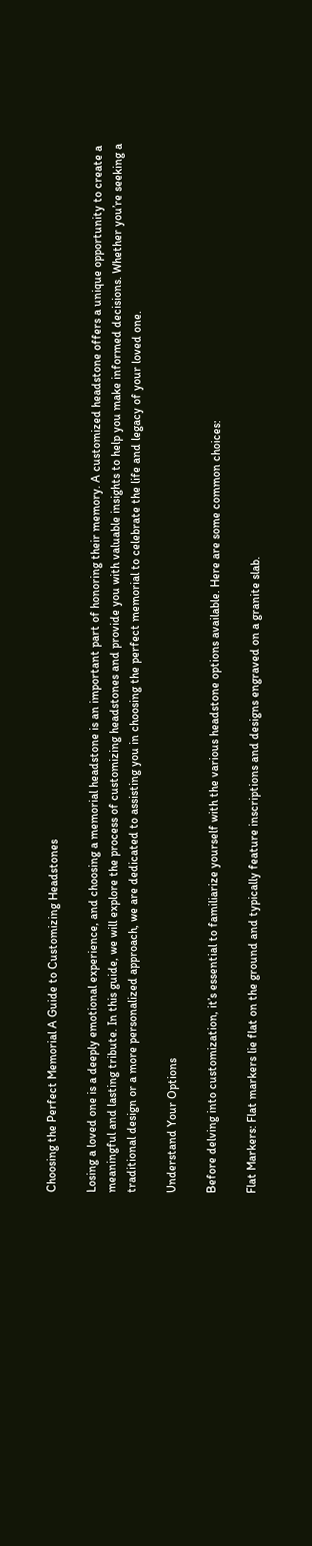Choosing the Perfect Memorial A Guide to Customizing Headstones

Losing a loved one is a deeply emotional experience, and choosing a memorial headstone is an important part of honoring their memory. A customized headstone offers a unique opportunity to create a meaningful and lasting tribute. In this guide, we will explore the process of customizing headstones and provide you with valuable insights to help you make informed decisions. Whether you’re seeking a traditional design or a more personalized approach, we are dedicated to assisting you in choosing the perfect memorial to celebrate the life and legacy of your loved one.

Understand Your Options

Before delving into customization, it’s essential to familiarize yourself with the various headstone options available. Here are some common choices:

Flat Markers: Flat markers lie flat on the ground and typically feature inscriptions and designs engraved on a granite slab.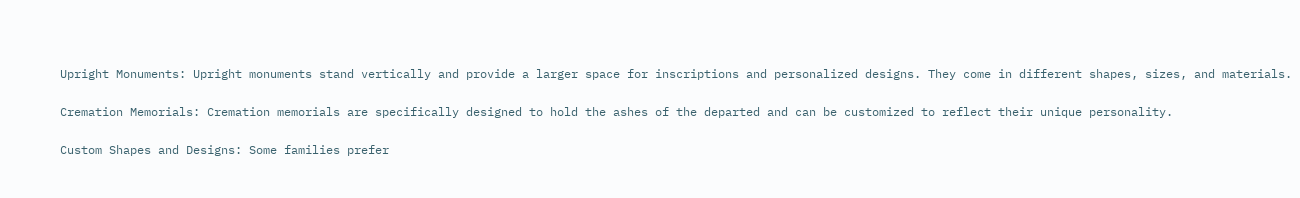Upright Monuments: Upright monuments stand vertically and provide a larger space for inscriptions and personalized designs. They come in different shapes, sizes, and materials.

Cremation Memorials: Cremation memorials are specifically designed to hold the ashes of the departed and can be customized to reflect their unique personality.

Custom Shapes and Designs: Some families prefer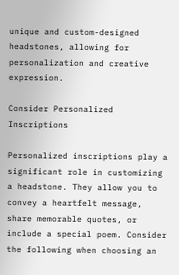unique and custom-designed headstones, allowing for personalization and creative expression.

Consider Personalized Inscriptions

Personalized inscriptions play a significant role in customizing a headstone. They allow you to convey a heartfelt message, share memorable quotes, or include a special poem. Consider the following when choosing an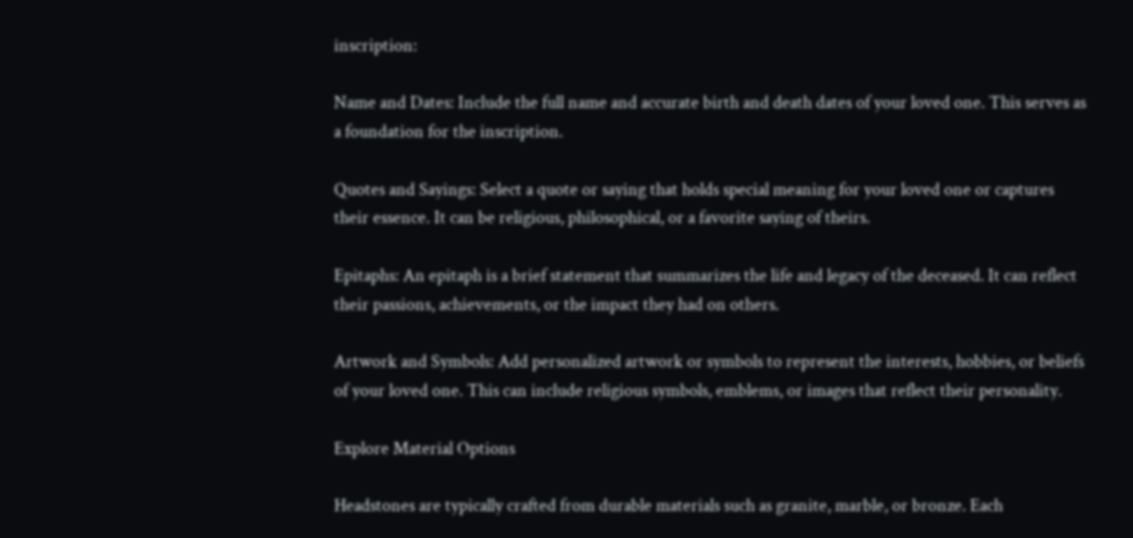inscription:

Name and Dates: Include the full name and accurate birth and death dates of your loved one. This serves as a foundation for the inscription.

Quotes and Sayings: Select a quote or saying that holds special meaning for your loved one or captures their essence. It can be religious, philosophical, or a favorite saying of theirs.

Epitaphs: An epitaph is a brief statement that summarizes the life and legacy of the deceased. It can reflect their passions, achievements, or the impact they had on others.

Artwork and Symbols: Add personalized artwork or symbols to represent the interests, hobbies, or beliefs of your loved one. This can include religious symbols, emblems, or images that reflect their personality.

Explore Material Options

Headstones are typically crafted from durable materials such as granite, marble, or bronze. Each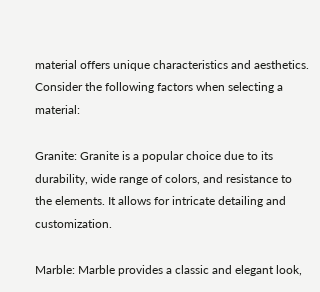material offers unique characteristics and aesthetics. Consider the following factors when selecting a material:

Granite: Granite is a popular choice due to its durability, wide range of colors, and resistance to the elements. It allows for intricate detailing and customization.

Marble: Marble provides a classic and elegant look,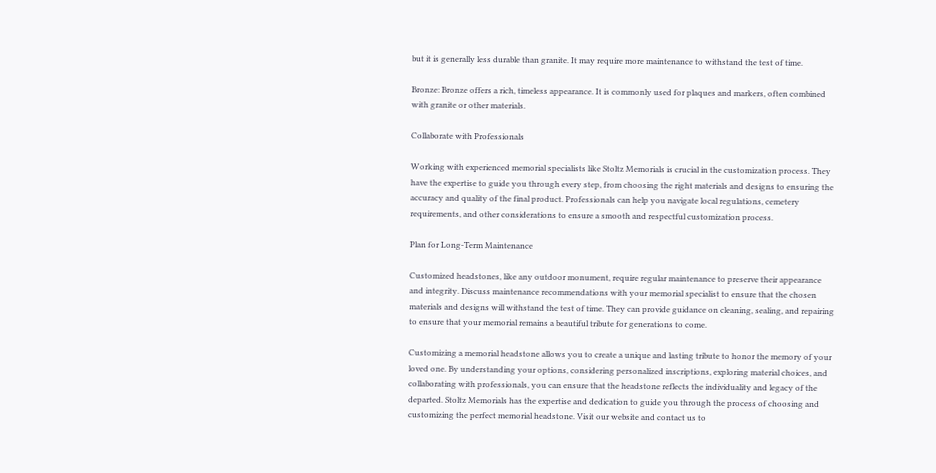but it is generally less durable than granite. It may require more maintenance to withstand the test of time.

Bronze: Bronze offers a rich, timeless appearance. It is commonly used for plaques and markers, often combined with granite or other materials.

Collaborate with Professionals

Working with experienced memorial specialists like Stoltz Memorials is crucial in the customization process. They have the expertise to guide you through every step, from choosing the right materials and designs to ensuring the accuracy and quality of the final product. Professionals can help you navigate local regulations, cemetery requirements, and other considerations to ensure a smooth and respectful customization process.

Plan for Long-Term Maintenance

Customized headstones, like any outdoor monument, require regular maintenance to preserve their appearance and integrity. Discuss maintenance recommendations with your memorial specialist to ensure that the chosen materials and designs will withstand the test of time. They can provide guidance on cleaning, sealing, and repairing to ensure that your memorial remains a beautiful tribute for generations to come.

Customizing a memorial headstone allows you to create a unique and lasting tribute to honor the memory of your loved one. By understanding your options, considering personalized inscriptions, exploring material choices, and collaborating with professionals, you can ensure that the headstone reflects the individuality and legacy of the departed. Stoltz Memorials has the expertise and dedication to guide you through the process of choosing and customizing the perfect memorial headstone. Visit our website and contact us to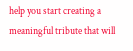help you start creating a meaningful tribute that will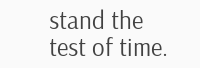stand the test of time.